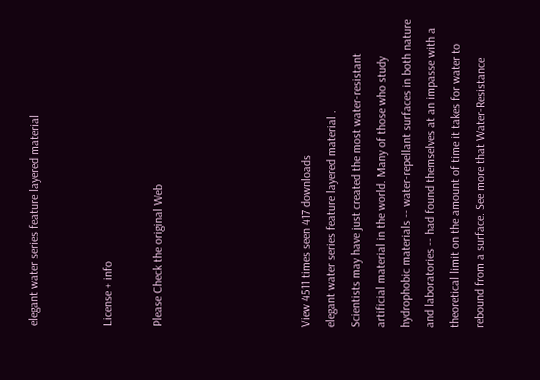elegant water series feature layered material


License + info

Please Check the original Web





View 4511 times seen 417 downloads
elegant water series feature layered material .
Scientists may have just created the most water-resistant artificial material in the world. Many of those who study hydrophobic materials -- water-repellant surfaces in both nature and laboratories -- had found themselves at an impasse with a theoretical limit on the amount of time it takes for water to rebound from a surface. See more that Water-Resistance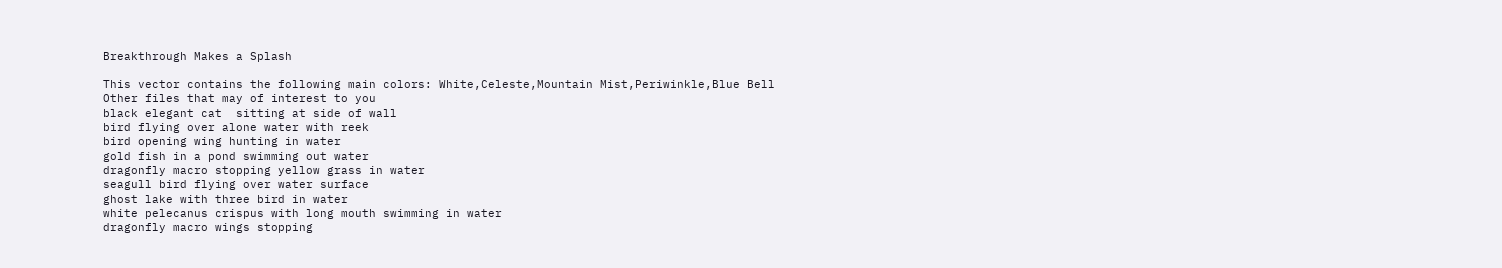Breakthrough Makes a Splash

This vector contains the following main colors: White,Celeste,Mountain Mist,Periwinkle,Blue Bell
Other files that may of interest to you
black elegant cat  sitting at side of wall
bird flying over alone water with reek
bird opening wing hunting in water
gold fish in a pond swimming out water
dragonfly macro stopping yellow grass in water
seagull bird flying over water surface
ghost lake with three bird in water
white pelecanus crispus with long mouth swimming in water
dragonfly macro wings stopping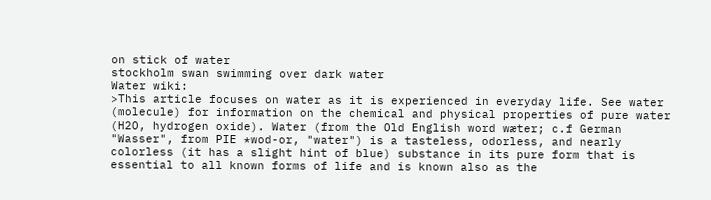on stick of water
stockholm swan swimming over dark water
Water wiki:
>This article focuses on water as it is experienced in everyday life. See water (molecule) for information on the chemical and physical properties of pure water (H2O, hydrogen oxide). Water (from the Old English word wæter; c.f German "Wasser", from PIE *wod-or, "water") is a tasteless, odorless, and nearly colorless (it has a slight hint of blue) substance in its pure form that is essential to all known forms of life and is known also as the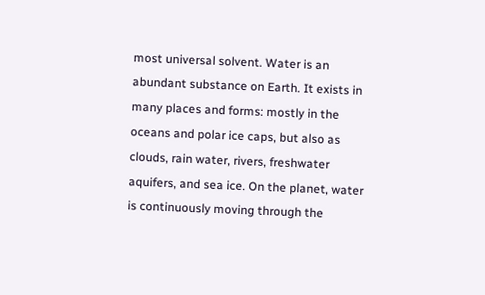most universal solvent. Water is an abundant substance on Earth. It exists in many places and forms: mostly in the oceans and polar ice caps, but also as clouds, rain water, rivers, freshwater aquifers, and sea ice. On the planet, water is continuously moving through the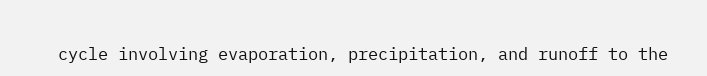cycle involving evaporation, precipitation, and runoff to the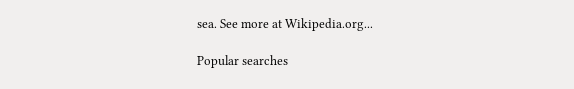sea. See more at Wikipedia.org...

Popular searches